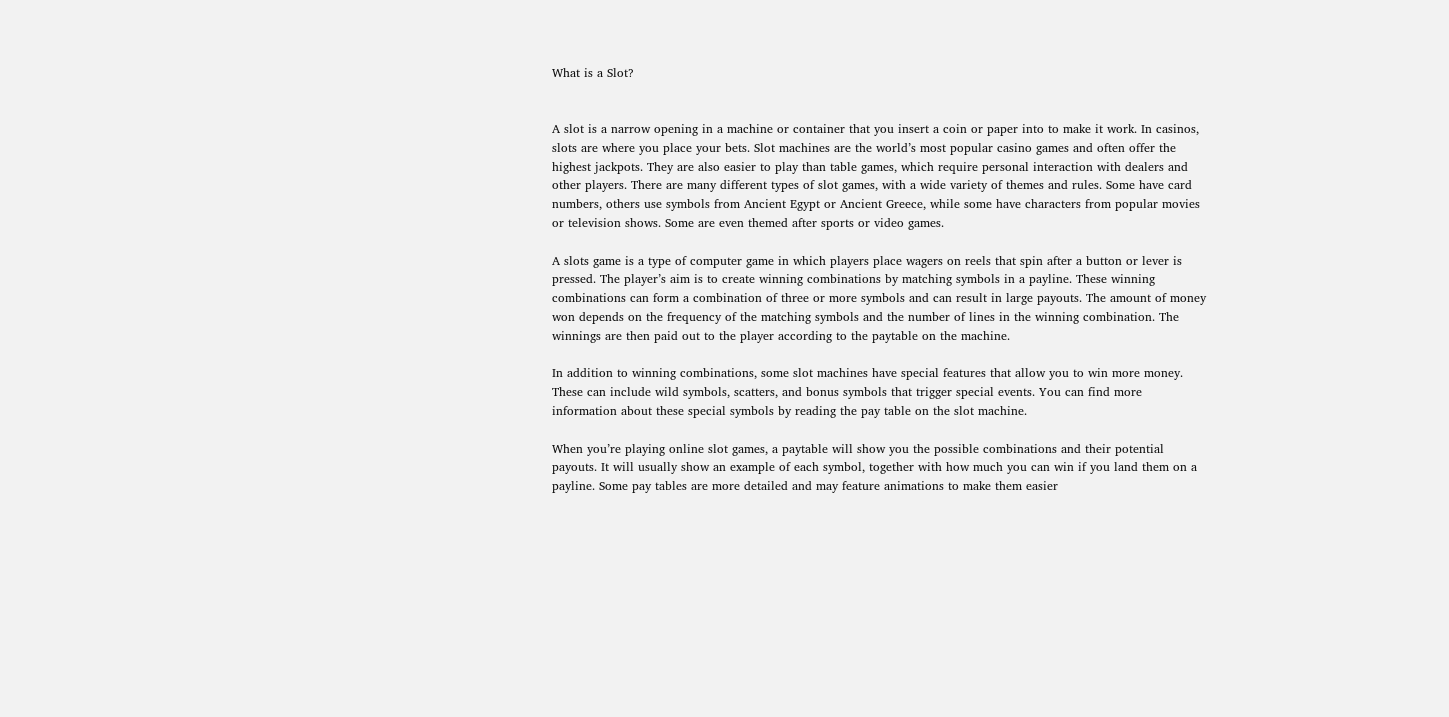What is a Slot?


A slot is a narrow opening in a machine or container that you insert a coin or paper into to make it work. In casinos, slots are where you place your bets. Slot machines are the world’s most popular casino games and often offer the highest jackpots. They are also easier to play than table games, which require personal interaction with dealers and other players. There are many different types of slot games, with a wide variety of themes and rules. Some have card numbers, others use symbols from Ancient Egypt or Ancient Greece, while some have characters from popular movies or television shows. Some are even themed after sports or video games.

A slots game is a type of computer game in which players place wagers on reels that spin after a button or lever is pressed. The player’s aim is to create winning combinations by matching symbols in a payline. These winning combinations can form a combination of three or more symbols and can result in large payouts. The amount of money won depends on the frequency of the matching symbols and the number of lines in the winning combination. The winnings are then paid out to the player according to the paytable on the machine.

In addition to winning combinations, some slot machines have special features that allow you to win more money. These can include wild symbols, scatters, and bonus symbols that trigger special events. You can find more information about these special symbols by reading the pay table on the slot machine.

When you’re playing online slot games, a paytable will show you the possible combinations and their potential payouts. It will usually show an example of each symbol, together with how much you can win if you land them on a payline. Some pay tables are more detailed and may feature animations to make them easier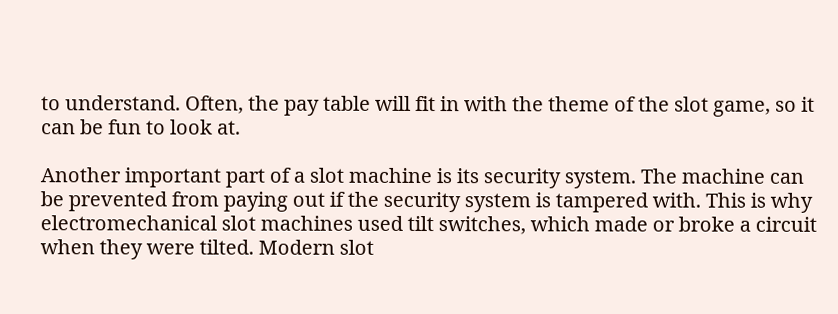to understand. Often, the pay table will fit in with the theme of the slot game, so it can be fun to look at.

Another important part of a slot machine is its security system. The machine can be prevented from paying out if the security system is tampered with. This is why electromechanical slot machines used tilt switches, which made or broke a circuit when they were tilted. Modern slot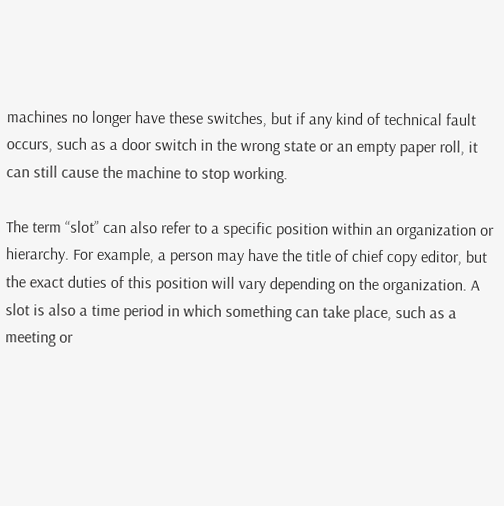machines no longer have these switches, but if any kind of technical fault occurs, such as a door switch in the wrong state or an empty paper roll, it can still cause the machine to stop working.

The term “slot” can also refer to a specific position within an organization or hierarchy. For example, a person may have the title of chief copy editor, but the exact duties of this position will vary depending on the organization. A slot is also a time period in which something can take place, such as a meeting or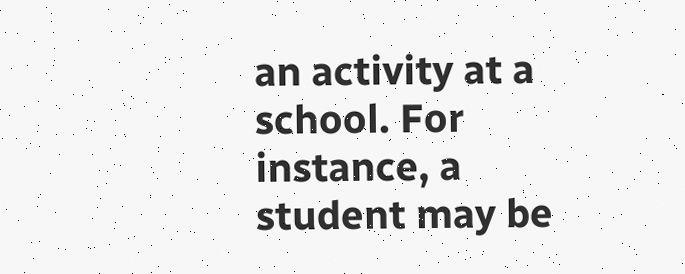an activity at a school. For instance, a student may be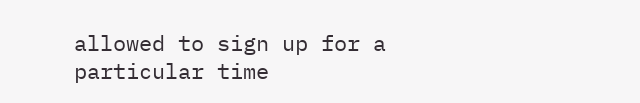allowed to sign up for a particular time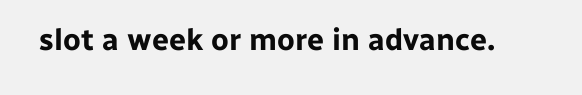slot a week or more in advance.